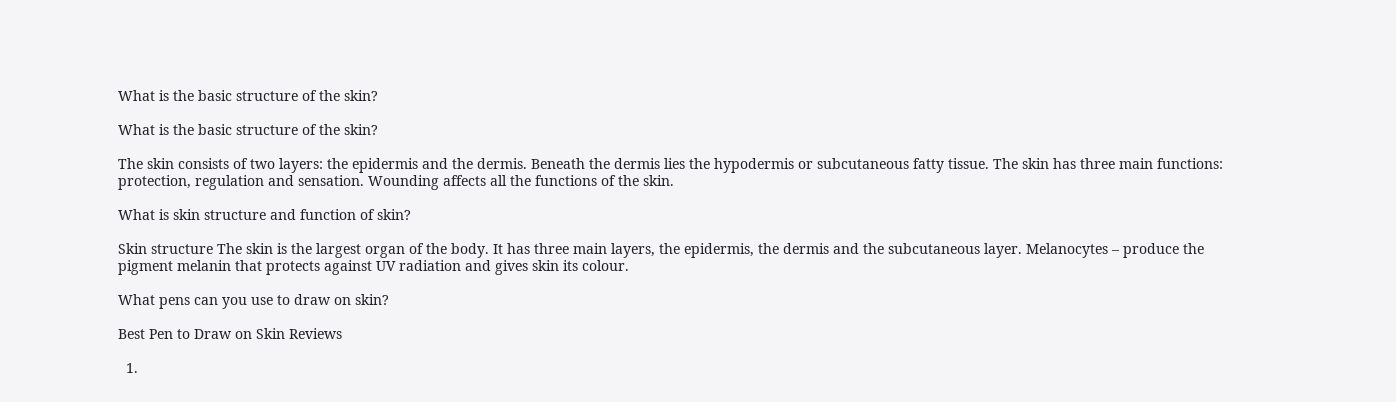What is the basic structure of the skin?

What is the basic structure of the skin?

The skin consists of two layers: the epidermis and the dermis. Beneath the dermis lies the hypodermis or subcutaneous fatty tissue. The skin has three main functions: protection, regulation and sensation. Wounding affects all the functions of the skin.

What is skin structure and function of skin?

Skin structure The skin is the largest organ of the body. It has three main layers, the epidermis, the dermis and the subcutaneous layer. Melanocytes – produce the pigment melanin that protects against UV radiation and gives skin its colour.

What pens can you use to draw on skin?

Best Pen to Draw on Skin Reviews

  1.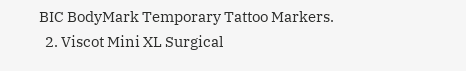BIC BodyMark Temporary Tattoo Markers.
  2. Viscot Mini XL Surgical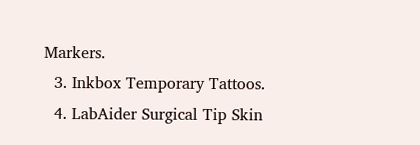Markers.
  3. Inkbox Temporary Tattoos.
  4. LabAider Surgical Tip Skin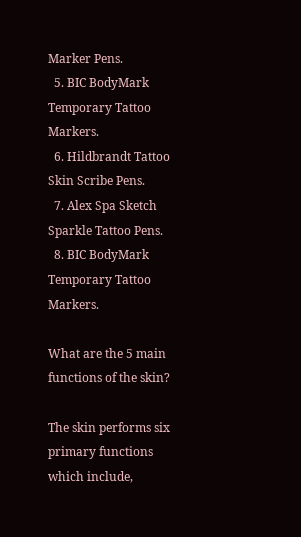Marker Pens.
  5. BIC BodyMark Temporary Tattoo Markers.
  6. Hildbrandt Tattoo Skin Scribe Pens.
  7. Alex Spa Sketch Sparkle Tattoo Pens.
  8. BIC BodyMark Temporary Tattoo Markers.

What are the 5 main functions of the skin?

The skin performs six primary functions which include,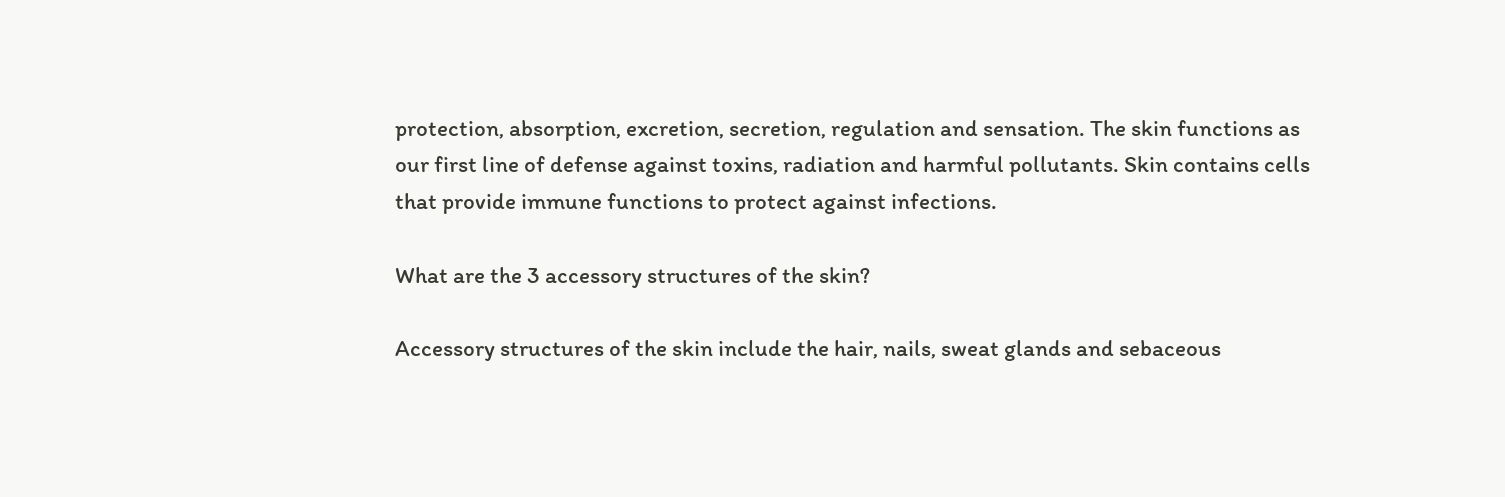protection, absorption, excretion, secretion, regulation and sensation. The skin functions as our first line of defense against toxins, radiation and harmful pollutants. Skin contains cells that provide immune functions to protect against infections.

What are the 3 accessory structures of the skin?

Accessory structures of the skin include the hair, nails, sweat glands and sebaceous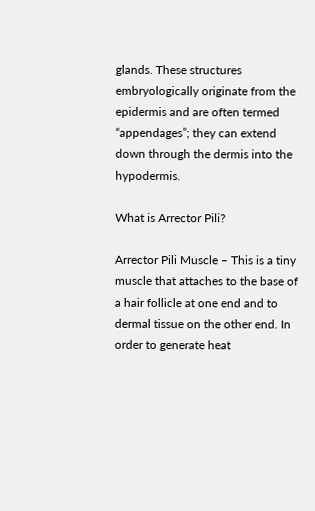glands. These structures embryologically originate from the epidermis and are often termed “appendages”; they can extend down through the dermis into the hypodermis.

What is Arrector Pili?

Arrector Pili Muscle – This is a tiny muscle that attaches to the base of a hair follicle at one end and to dermal tissue on the other end. In order to generate heat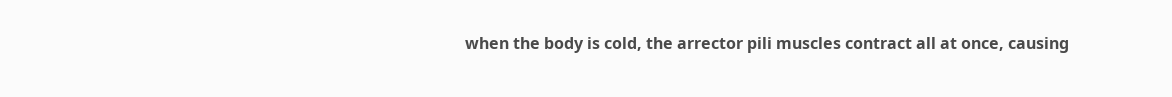when the body is cold, the arrector pili muscles contract all at once, causing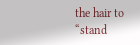the hair to “stand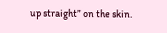up straight” on the skin.